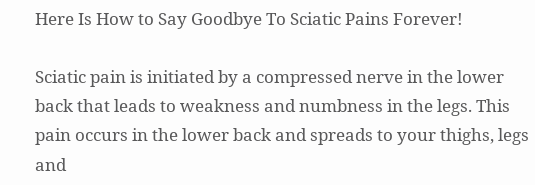Here Is How to Say Goodbye To Sciatic Pains Forever!

Sciatic pain is initiated by a compressed nerve in the lower back that leads to weakness and numbness in the legs. This pain occurs in the lower back and spreads to your thighs, legs and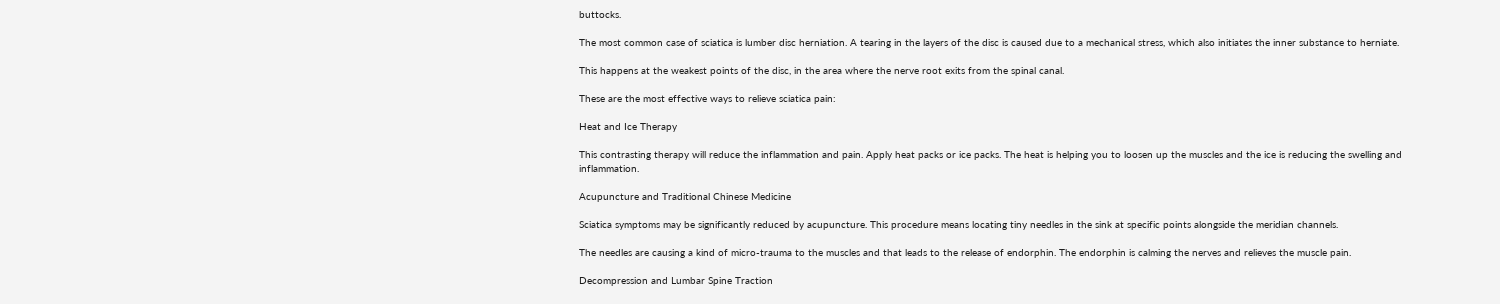buttocks.

The most common case of sciatica is lumber disc herniation. A tearing in the layers of the disc is caused due to a mechanical stress, which also initiates the inner substance to herniate.

This happens at the weakest points of the disc, in the area where the nerve root exits from the spinal canal.

These are the most effective ways to relieve sciatica pain:

Heat and Ice Therapy

This contrasting therapy will reduce the inflammation and pain. Apply heat packs or ice packs. The heat is helping you to loosen up the muscles and the ice is reducing the swelling and inflammation.

Acupuncture and Traditional Chinese Medicine

Sciatica symptoms may be significantly reduced by acupuncture. This procedure means locating tiny needles in the sink at specific points alongside the meridian channels.

The needles are causing a kind of micro-trauma to the muscles and that leads to the release of endorphin. The endorphin is calming the nerves and relieves the muscle pain.

Decompression and Lumbar Spine Traction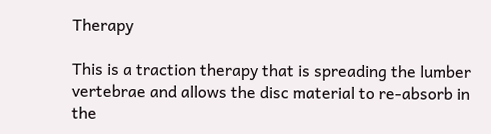Therapy

This is a traction therapy that is spreading the lumber vertebrae and allows the disc material to re-absorb in the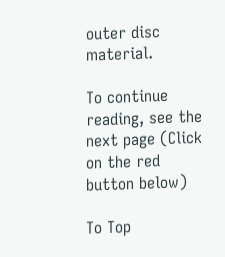outer disc material.

To continue reading, see the next page (Click on the red button below)

To Top